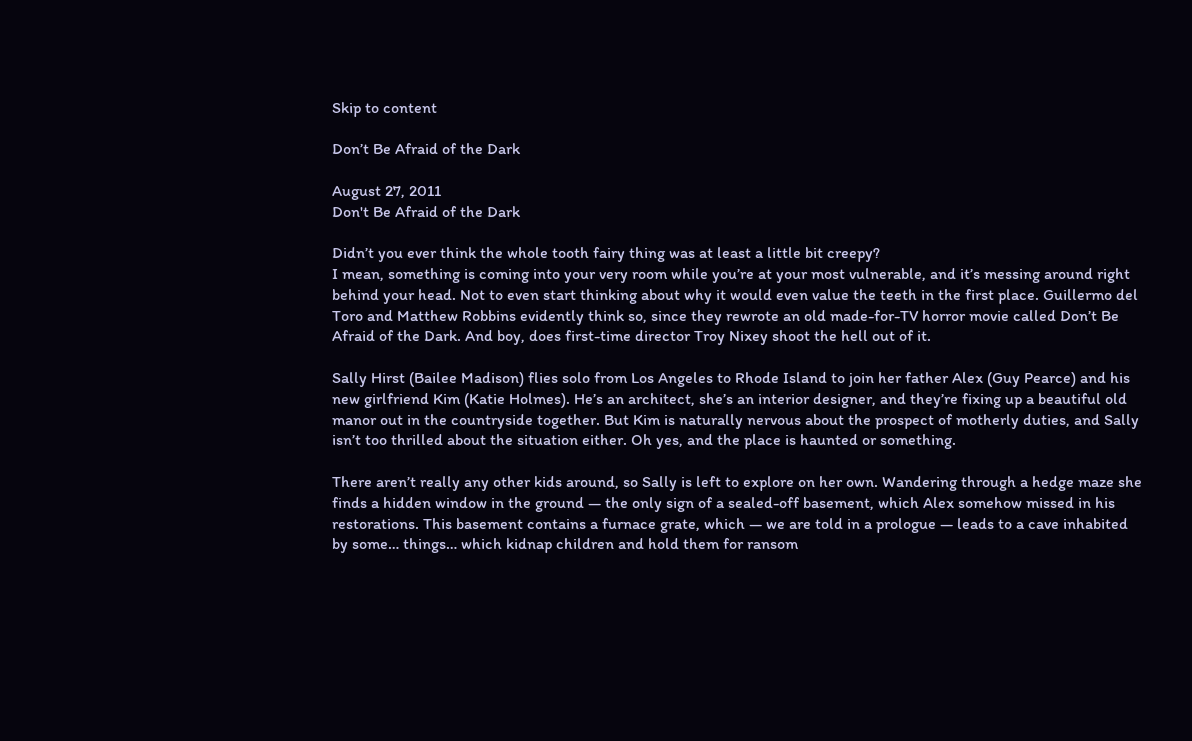Skip to content

Don’t Be Afraid of the Dark

August 27, 2011
Don't Be Afraid of the Dark

Didn’t you ever think the whole tooth fairy thing was at least a little bit creepy?
I mean, something is coming into your very room while you’re at your most vulnerable, and it’s messing around right behind your head. Not to even start thinking about why it would even value the teeth in the first place. Guillermo del Toro and Matthew Robbins evidently think so, since they rewrote an old made-for-TV horror movie called Don’t Be Afraid of the Dark. And boy, does first-time director Troy Nixey shoot the hell out of it.

Sally Hirst (Bailee Madison) flies solo from Los Angeles to Rhode Island to join her father Alex (Guy Pearce) and his new girlfriend Kim (Katie Holmes). He’s an architect, she’s an interior designer, and they’re fixing up a beautiful old manor out in the countryside together. But Kim is naturally nervous about the prospect of motherly duties, and Sally isn’t too thrilled about the situation either. Oh yes, and the place is haunted or something.

There aren’t really any other kids around, so Sally is left to explore on her own. Wandering through a hedge maze she finds a hidden window in the ground — the only sign of a sealed-off basement, which Alex somehow missed in his restorations. This basement contains a furnace grate, which — we are told in a prologue — leads to a cave inhabited by some… things… which kidnap children and hold them for ransom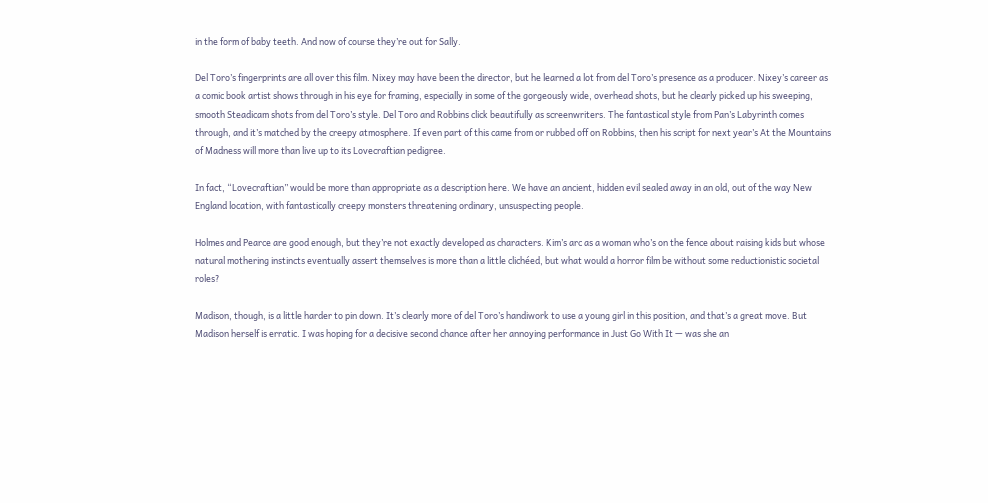in the form of baby teeth. And now of course they’re out for Sally.

Del Toro’s fingerprints are all over this film. Nixey may have been the director, but he learned a lot from del Toro’s presence as a producer. Nixey’s career as a comic book artist shows through in his eye for framing, especially in some of the gorgeously wide, overhead shots, but he clearly picked up his sweeping, smooth Steadicam shots from del Toro’s style. Del Toro and Robbins click beautifully as screenwriters. The fantastical style from Pan’s Labyrinth comes through, and it’s matched by the creepy atmosphere. If even part of this came from or rubbed off on Robbins, then his script for next year’s At the Mountains of Madness will more than live up to its Lovecraftian pedigree.

In fact, “Lovecraftian” would be more than appropriate as a description here. We have an ancient, hidden evil sealed away in an old, out of the way New England location, with fantastically creepy monsters threatening ordinary, unsuspecting people.

Holmes and Pearce are good enough, but they’re not exactly developed as characters. Kim’s arc as a woman who’s on the fence about raising kids but whose natural mothering instincts eventually assert themselves is more than a little clichéed, but what would a horror film be without some reductionistic societal roles?

Madison, though, is a little harder to pin down. It’s clearly more of del Toro’s handiwork to use a young girl in this position, and that’s a great move. But Madison herself is erratic. I was hoping for a decisive second chance after her annoying performance in Just Go With It — was she an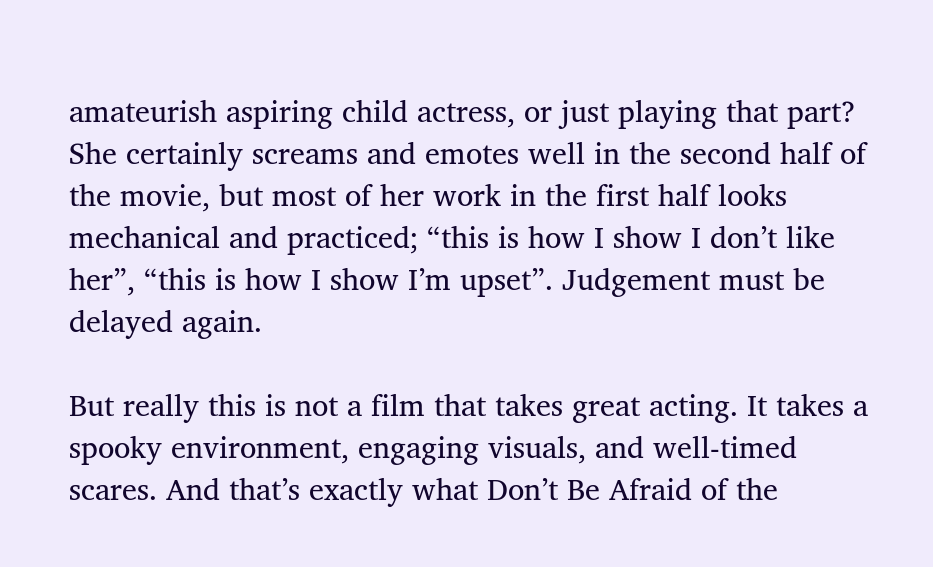amateurish aspiring child actress, or just playing that part? She certainly screams and emotes well in the second half of the movie, but most of her work in the first half looks mechanical and practiced; “this is how I show I don’t like her”, “this is how I show I’m upset”. Judgement must be delayed again.

But really this is not a film that takes great acting. It takes a spooky environment, engaging visuals, and well-timed scares. And that’s exactly what Don’t Be Afraid of the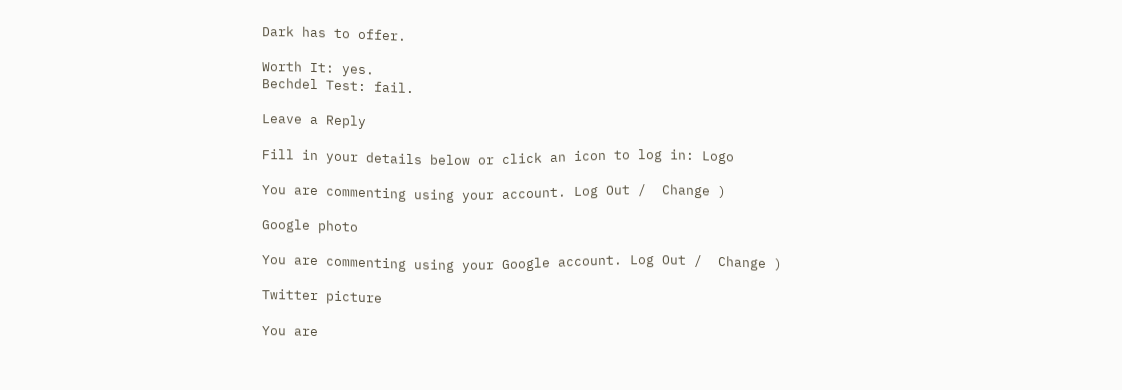Dark has to offer.

Worth It: yes.
Bechdel Test: fail.

Leave a Reply

Fill in your details below or click an icon to log in: Logo

You are commenting using your account. Log Out /  Change )

Google photo

You are commenting using your Google account. Log Out /  Change )

Twitter picture

You are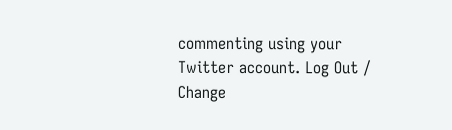commenting using your Twitter account. Log Out /  Change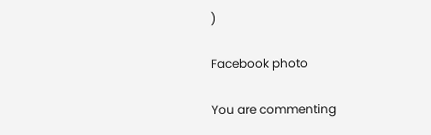)

Facebook photo

You are commenting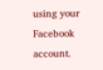using your Facebook account.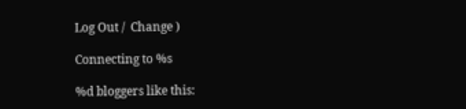Log Out /  Change )

Connecting to %s

%d bloggers like this: